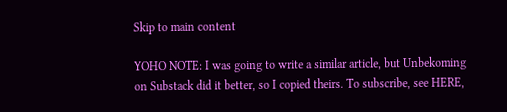Skip to main content

YOHO NOTE: I was going to write a similar article, but Unbekoming on Substack did it better, so I copied theirs. To subscribe, see HERE,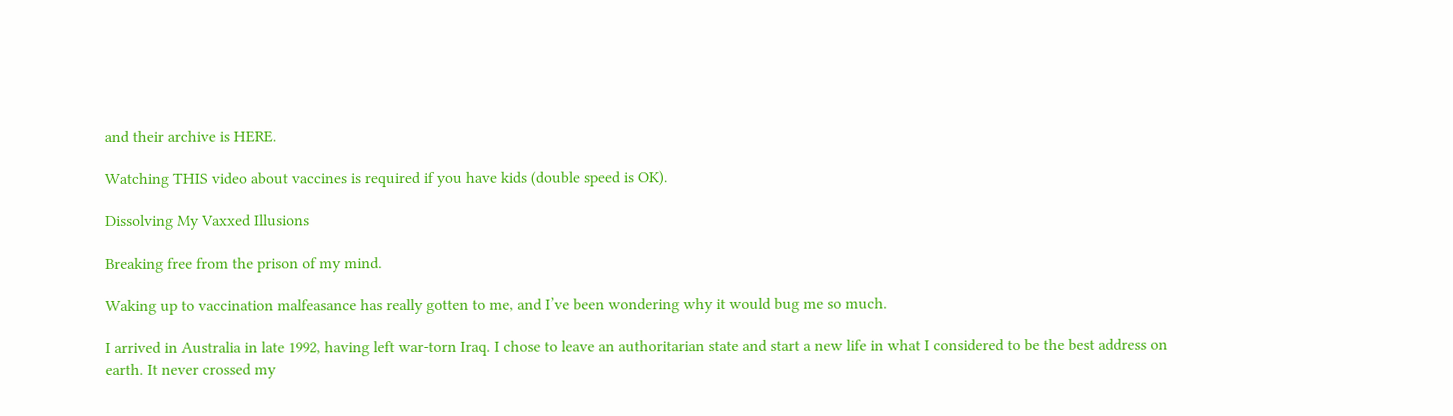and their archive is HERE.

Watching THIS video about vaccines is required if you have kids (double speed is OK).

Dissolving My Vaxxed Illusions

Breaking free from the prison of my mind.

Waking up to vaccination malfeasance has really gotten to me, and I’ve been wondering why it would bug me so much.

I arrived in Australia in late 1992, having left war-torn Iraq. I chose to leave an authoritarian state and start a new life in what I considered to be the best address on earth. It never crossed my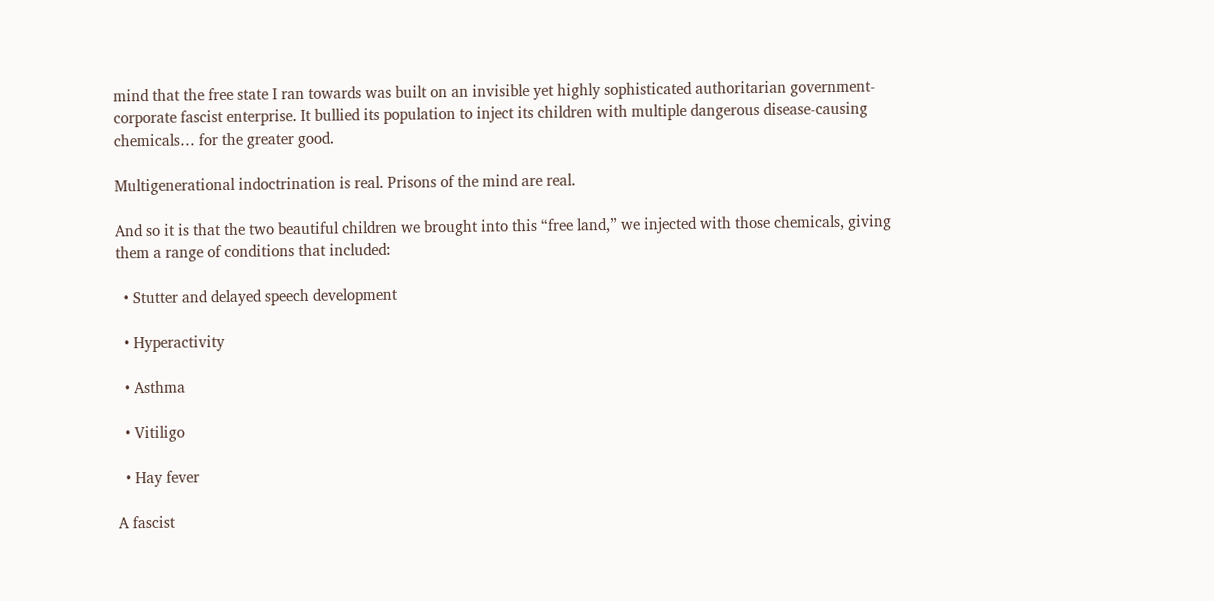mind that the free state I ran towards was built on an invisible yet highly sophisticated authoritarian government-corporate fascist enterprise. It bullied its population to inject its children with multiple dangerous disease-causing chemicals… for the greater good.

Multigenerational indoctrination is real. Prisons of the mind are real.

And so it is that the two beautiful children we brought into this “free land,” we injected with those chemicals, giving them a range of conditions that included:

  • Stutter and delayed speech development

  • Hyperactivity

  • Asthma

  • Vitiligo

  • Hay fever

A fascist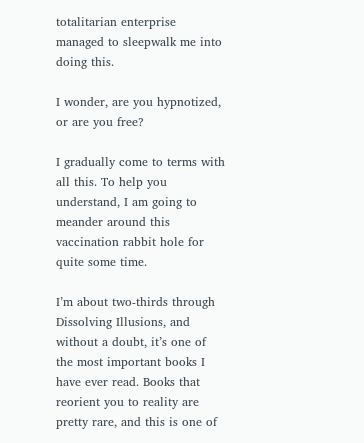totalitarian enterprise managed to sleepwalk me into doing this.

I wonder, are you hypnotized, or are you free?

I gradually come to terms with all this. To help you understand, I am going to meander around this vaccination rabbit hole for quite some time.

I’m about two-thirds through Dissolving Illusions, and without a doubt, it’s one of the most important books I have ever read. Books that reorient you to reality are pretty rare, and this is one of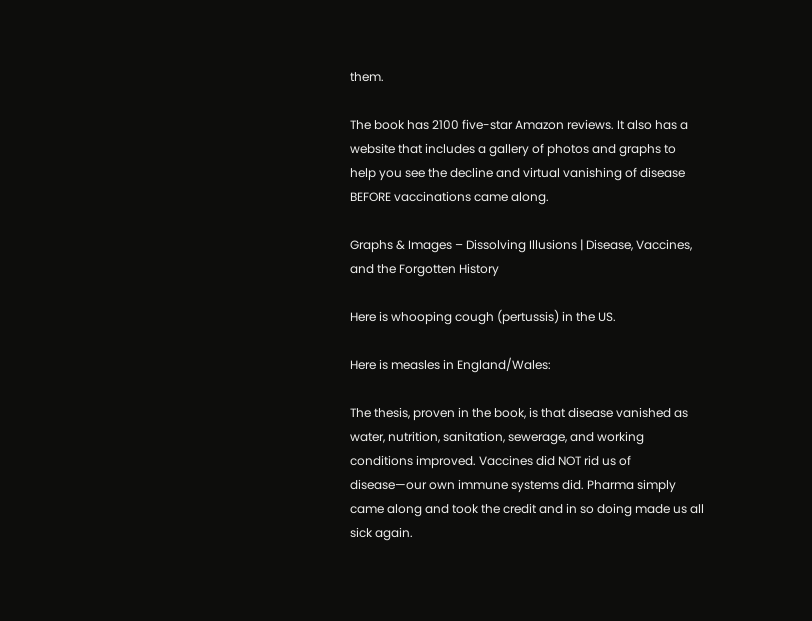them.

The book has 2100 five-star Amazon reviews. It also has a website that includes a gallery of photos and graphs to help you see the decline and virtual vanishing of disease BEFORE vaccinations came along.

Graphs & Images – Dissolving Illusions | Disease, Vaccines, and the Forgotten History

Here is whooping cough (pertussis) in the US.

Here is measles in England/Wales:

The thesis, proven in the book, is that disease vanished as water, nutrition, sanitation, sewerage, and working conditions improved. Vaccines did NOT rid us of disease—our own immune systems did. Pharma simply came along and took the credit and in so doing made us all sick again.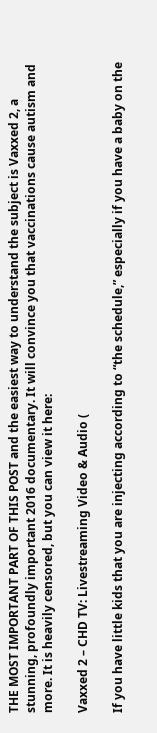THE MOST IMPORTANT PART OF THIS POST and the easiest way to understand the subject is Vaxxed 2, a stunning, profoundly important 2016 documentary. It will convince you that vaccinations cause autism and more. It is heavily censored, but you can view it here:

Vaxxed 2 – CHD TV: Livestreaming Video & Audio (

If you have little kids that you are injecting according to “the schedule,” especially if you have a baby on the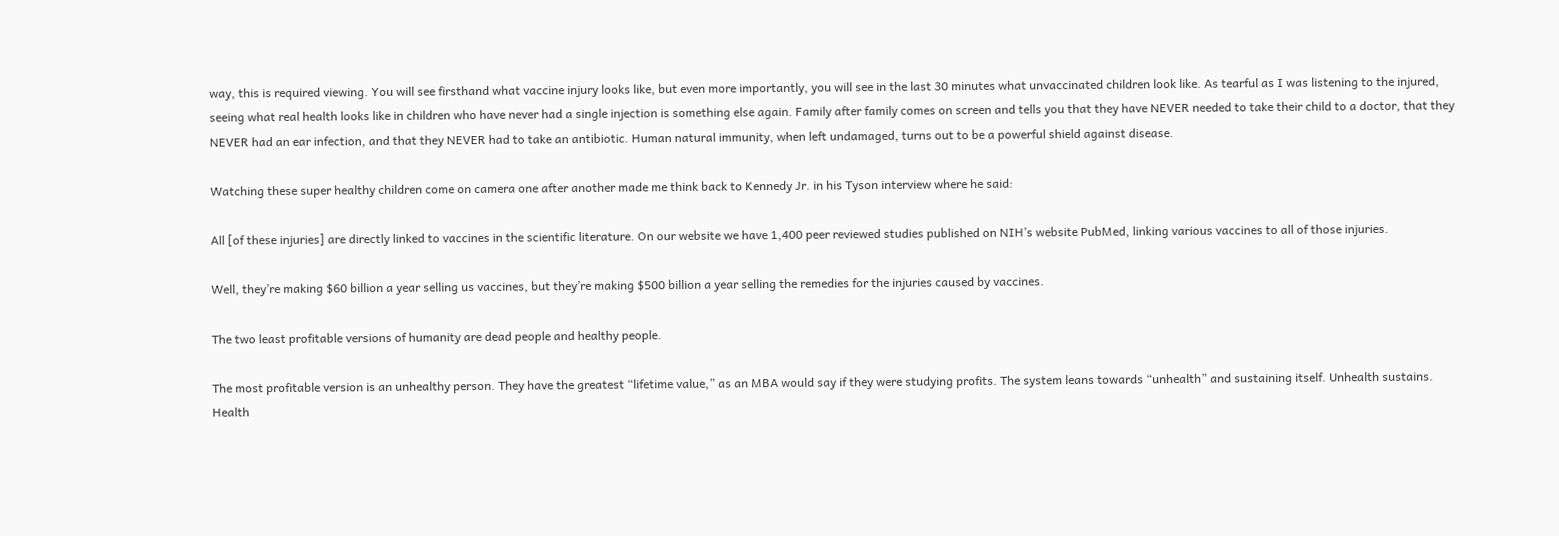way, this is required viewing. You will see firsthand what vaccine injury looks like, but even more importantly, you will see in the last 30 minutes what unvaccinated children look like. As tearful as I was listening to the injured, seeing what real health looks like in children who have never had a single injection is something else again. Family after family comes on screen and tells you that they have NEVER needed to take their child to a doctor, that they NEVER had an ear infection, and that they NEVER had to take an antibiotic. Human natural immunity, when left undamaged, turns out to be a powerful shield against disease.

Watching these super healthy children come on camera one after another made me think back to Kennedy Jr. in his Tyson interview where he said:

All [of these injuries] are directly linked to vaccines in the scientific literature. On our website we have 1,400 peer reviewed studies published on NIH’s website PubMed, linking various vaccines to all of those injuries.

Well, they’re making $60 billion a year selling us vaccines, but they’re making $500 billion a year selling the remedies for the injuries caused by vaccines.

The two least profitable versions of humanity are dead people and healthy people.

The most profitable version is an unhealthy person. They have the greatest “lifetime value,” as an MBA would say if they were studying profits. The system leans towards “unhealth” and sustaining itself. Unhealth sustains. Health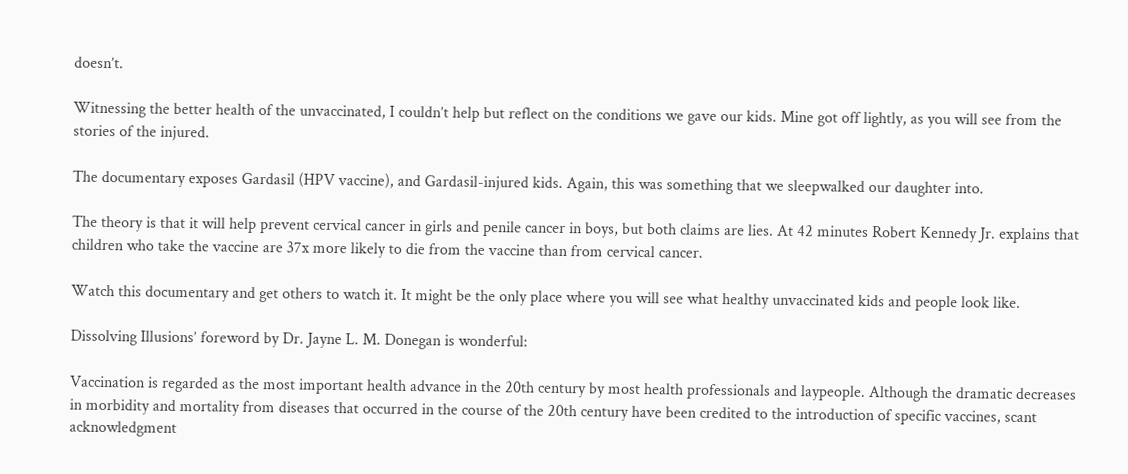doesn’t.

Witnessing the better health of the unvaccinated, I couldn’t help but reflect on the conditions we gave our kids. Mine got off lightly, as you will see from the stories of the injured.

The documentary exposes Gardasil (HPV vaccine), and Gardasil-injured kids. Again, this was something that we sleepwalked our daughter into.

The theory is that it will help prevent cervical cancer in girls and penile cancer in boys, but both claims are lies. At 42 minutes Robert Kennedy Jr. explains that children who take the vaccine are 37x more likely to die from the vaccine than from cervical cancer.

Watch this documentary and get others to watch it. It might be the only place where you will see what healthy unvaccinated kids and people look like.

Dissolving Illusions’ foreword by Dr. Jayne L. M. Donegan is wonderful:

Vaccination is regarded as the most important health advance in the 20th century by most health professionals and laypeople. Although the dramatic decreases in morbidity and mortality from diseases that occurred in the course of the 20th century have been credited to the introduction of specific vaccines, scant acknowledgment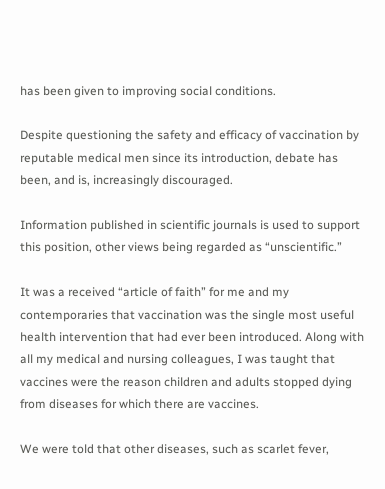has been given to improving social conditions.

Despite questioning the safety and efficacy of vaccination by reputable medical men since its introduction, debate has been, and is, increasingly discouraged.

Information published in scientific journals is used to support this position, other views being regarded as “unscientific.”

It was a received “article of faith” for me and my contemporaries that vaccination was the single most useful health intervention that had ever been introduced. Along with all my medical and nursing colleagues, I was taught that vaccines were the reason children and adults stopped dying from diseases for which there are vaccines.

We were told that other diseases, such as scarlet fever,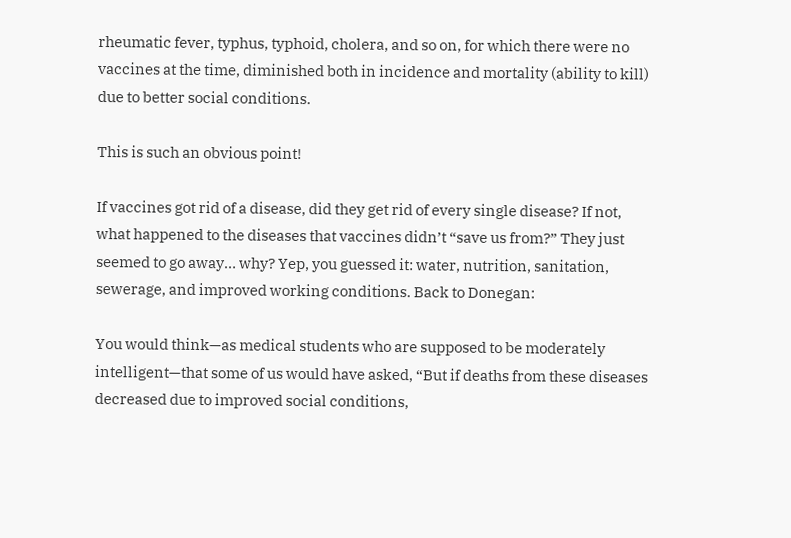rheumatic fever, typhus, typhoid, cholera, and so on, for which there were no vaccines at the time, diminished both in incidence and mortality (ability to kill) due to better social conditions.

This is such an obvious point!

If vaccines got rid of a disease, did they get rid of every single disease? If not, what happened to the diseases that vaccines didn’t “save us from?” They just seemed to go away… why? Yep, you guessed it: water, nutrition, sanitation, sewerage, and improved working conditions. Back to Donegan:

You would think—as medical students who are supposed to be moderately intelligent—that some of us would have asked, “But if deaths from these diseases decreased due to improved social conditions,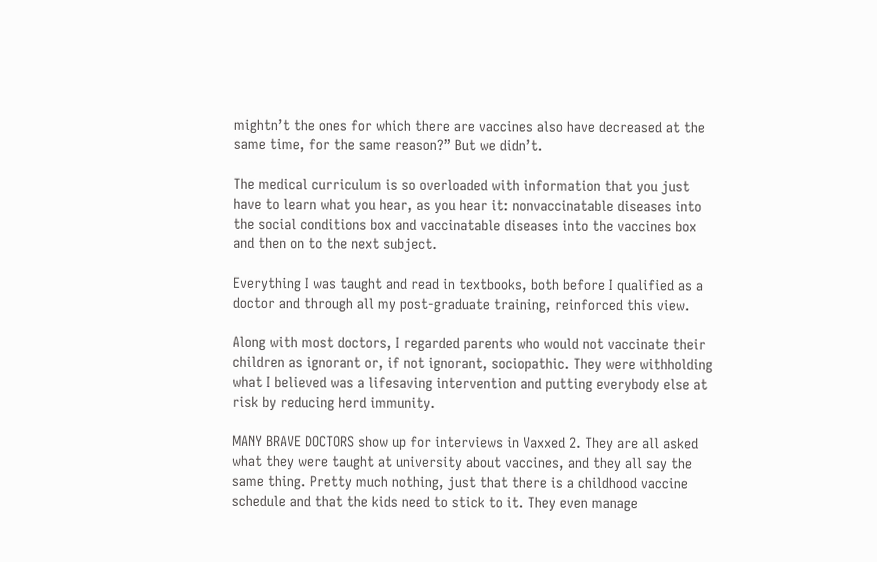mightn’t the ones for which there are vaccines also have decreased at the same time, for the same reason?” But we didn’t.

The medical curriculum is so overloaded with information that you just have to learn what you hear, as you hear it: nonvaccinatable diseases into the social conditions box and vaccinatable diseases into the vaccines box and then on to the next subject.

Everything I was taught and read in textbooks, both before I qualified as a doctor and through all my post-graduate training, reinforced this view.

Along with most doctors, I regarded parents who would not vaccinate their children as ignorant or, if not ignorant, sociopathic. They were withholding what I believed was a lifesaving intervention and putting everybody else at risk by reducing herd immunity.

MANY BRAVE DOCTORS show up for interviews in Vaxxed 2. They are all asked what they were taught at university about vaccines, and they all say the same thing. Pretty much nothing, just that there is a childhood vaccine schedule and that the kids need to stick to it. They even manage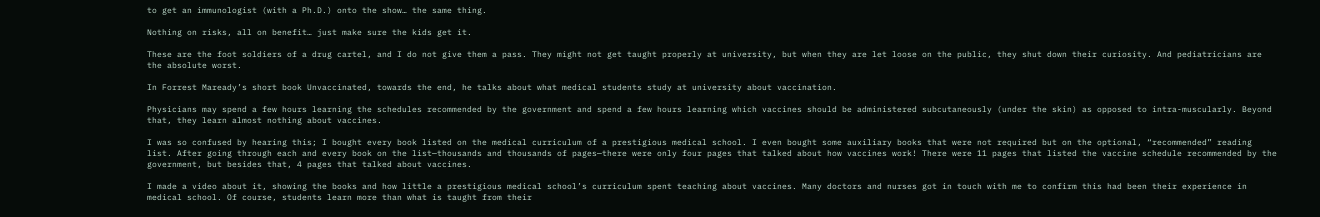to get an immunologist (with a Ph.D.) onto the show… the same thing.

Nothing on risks, all on benefit… just make sure the kids get it.

These are the foot soldiers of a drug cartel, and I do not give them a pass. They might not get taught properly at university, but when they are let loose on the public, they shut down their curiosity. And pediatricians are the absolute worst.

In Forrest Maready’s short book Unvaccinated, towards the end, he talks about what medical students study at university about vaccination.

Physicians may spend a few hours learning the schedules recommended by the government and spend a few hours learning which vaccines should be administered subcutaneously (under the skin) as opposed to intra-muscularly. Beyond that, they learn almost nothing about vaccines.

I was so confused by hearing this; I bought every book listed on the medical curriculum of a prestigious medical school. I even bought some auxiliary books that were not required but on the optional, “recommended” reading list. After going through each and every book on the list—thousands and thousands of pages—there were only four pages that talked about how vaccines work! There were 11 pages that listed the vaccine schedule recommended by the government, but besides that, 4 pages that talked about vaccines.

I made a video about it, showing the books and how little a prestigious medical school’s curriculum spent teaching about vaccines. Many doctors and nurses got in touch with me to confirm this had been their experience in medical school. Of course, students learn more than what is taught from their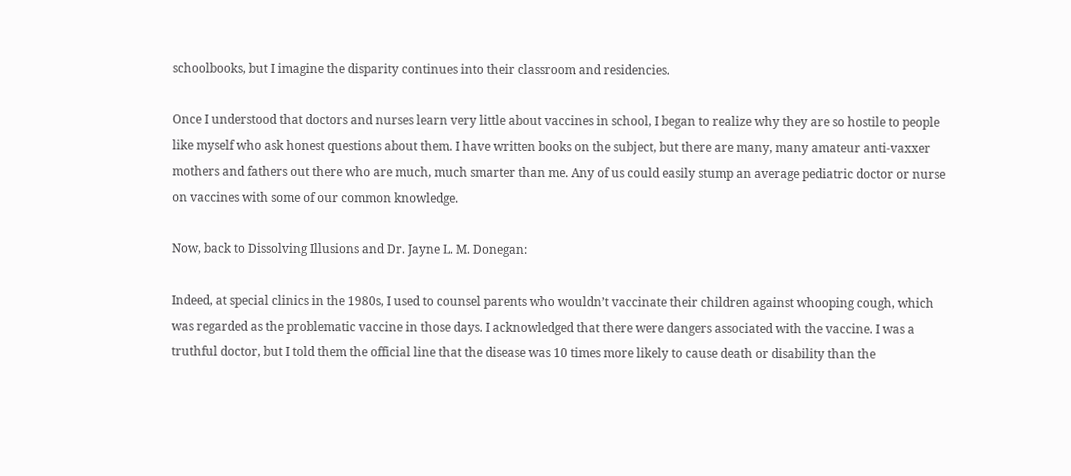schoolbooks, but I imagine the disparity continues into their classroom and residencies.

Once I understood that doctors and nurses learn very little about vaccines in school, I began to realize why they are so hostile to people like myself who ask honest questions about them. I have written books on the subject, but there are many, many amateur anti-vaxxer mothers and fathers out there who are much, much smarter than me. Any of us could easily stump an average pediatric doctor or nurse on vaccines with some of our common knowledge.

Now, back to Dissolving Illusions and Dr. Jayne L. M. Donegan:

Indeed, at special clinics in the 1980s, I used to counsel parents who wouldn’t vaccinate their children against whooping cough, which was regarded as the problematic vaccine in those days. I acknowledged that there were dangers associated with the vaccine. I was a truthful doctor, but I told them the official line that the disease was 10 times more likely to cause death or disability than the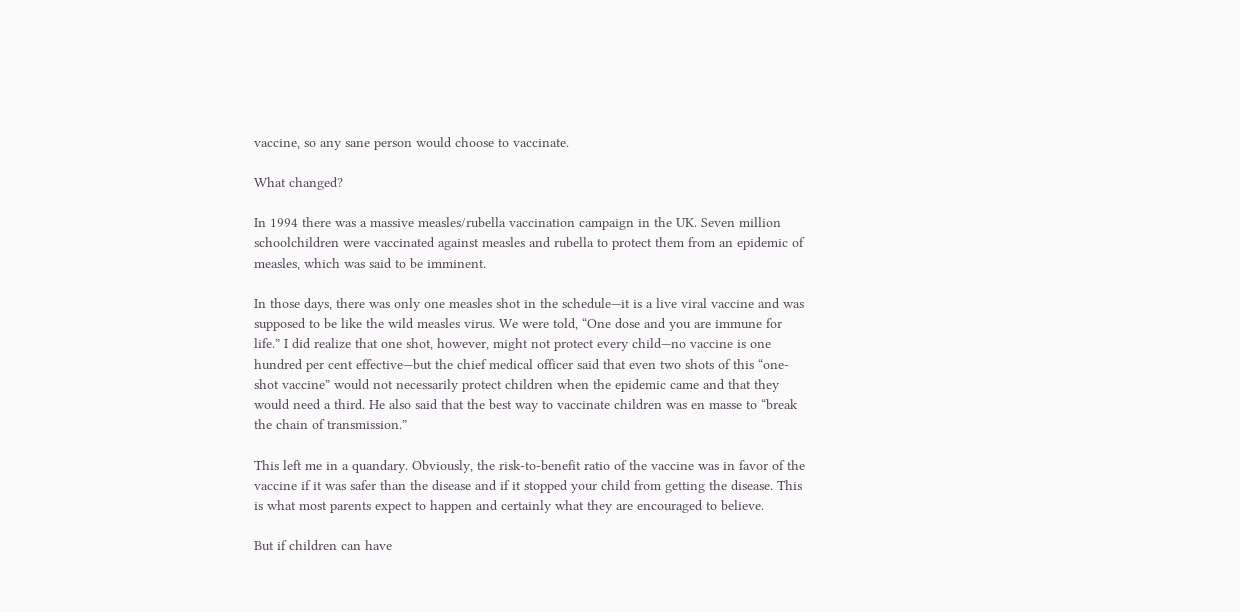vaccine, so any sane person would choose to vaccinate.

What changed?

In 1994 there was a massive measles/rubella vaccination campaign in the UK. Seven million schoolchildren were vaccinated against measles and rubella to protect them from an epidemic of measles, which was said to be imminent.

In those days, there was only one measles shot in the schedule—it is a live viral vaccine and was supposed to be like the wild measles virus. We were told, “One dose and you are immune for life.” I did realize that one shot, however, might not protect every child—no vaccine is one hundred per cent effective—but the chief medical officer said that even two shots of this “one-shot vaccine” would not necessarily protect children when the epidemic came and that they would need a third. He also said that the best way to vaccinate children was en masse to “break the chain of transmission.”

This left me in a quandary. Obviously, the risk-to-benefit ratio of the vaccine was in favor of the vaccine if it was safer than the disease and if it stopped your child from getting the disease. This is what most parents expect to happen and certainly what they are encouraged to believe.

But if children can have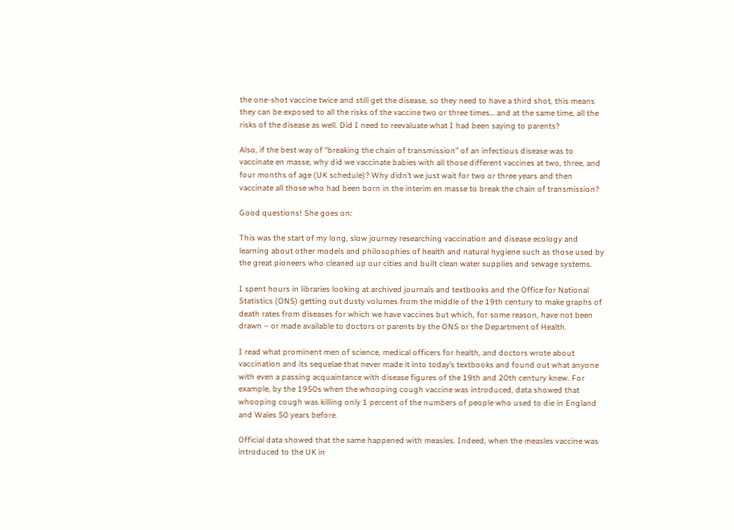the one-shot vaccine twice and still get the disease, so they need to have a third shot, this means they can be exposed to all the risks of the vaccine two or three times… and at the same time, all the risks of the disease as well. Did I need to reevaluate what I had been saying to parents?

Also, if the best way of “breaking the chain of transmission” of an infectious disease was to vaccinate en masse, why did we vaccinate babies with all those different vaccines at two, three, and four months of age (UK schedule)? Why didn’t we just wait for two or three years and then vaccinate all those who had been born in the interim en masse to break the chain of transmission?

Good questions! She goes on:

This was the start of my long, slow journey researching vaccination and disease ecology and learning about other models and philosophies of health and natural hygiene such as those used by the great pioneers who cleaned up our cities and built clean water supplies and sewage systems.

I spent hours in libraries looking at archived journals and textbooks and the Office for National Statistics (ONS) getting out dusty volumes from the middle of the 19th century to make graphs of death rates from diseases for which we have vaccines but which, for some reason, have not been drawn – or made available to doctors or parents by the ONS or the Department of Health.

I read what prominent men of science, medical officers for health, and doctors wrote about vaccination and its sequelae that never made it into today’s textbooks and found out what anyone with even a passing acquaintance with disease figures of the 19th and 20th century knew. For example, by the 1950s when the whooping cough vaccine was introduced, data showed that whooping cough was killing only 1 percent of the numbers of people who used to die in England and Wales 50 years before.

Official data showed that the same happened with measles. Indeed, when the measles vaccine was introduced to the UK in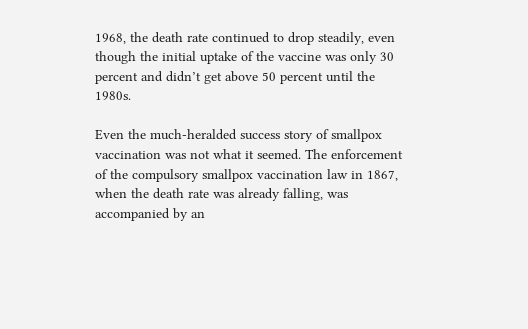1968, the death rate continued to drop steadily, even though the initial uptake of the vaccine was only 30 percent and didn’t get above 50 percent until the 1980s.

Even the much-heralded success story of smallpox vaccination was not what it seemed. The enforcement of the compulsory smallpox vaccination law in 1867, when the death rate was already falling, was accompanied by an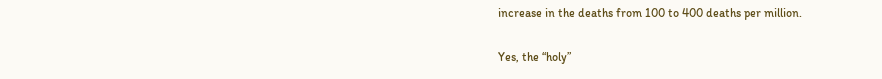increase in the deaths from 100 to 400 deaths per million.

Yes, the “holy”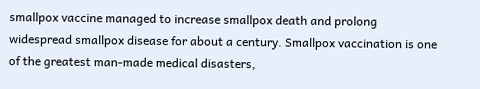smallpox vaccine managed to increase smallpox death and prolong widespread smallpox disease for about a century. Smallpox vaccination is one of the greatest man-made medical disasters,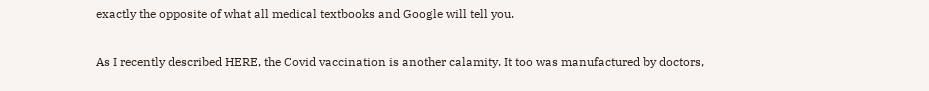exactly the opposite of what all medical textbooks and Google will tell you.

As I recently described HERE, the Covid vaccination is another calamity. It too was manufactured by doctors,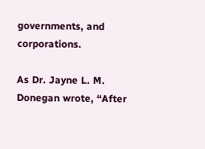governments, and corporations.

As Dr. Jayne L. M. Donegan wrote, “After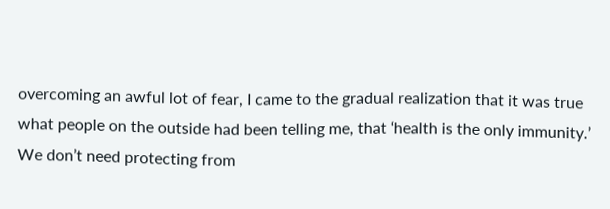overcoming an awful lot of fear, I came to the gradual realization that it was true what people on the outside had been telling me, that ‘health is the only immunity.’ We don’t need protecting from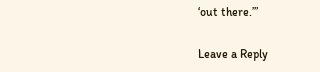‘out there.’”

Leave a Reply